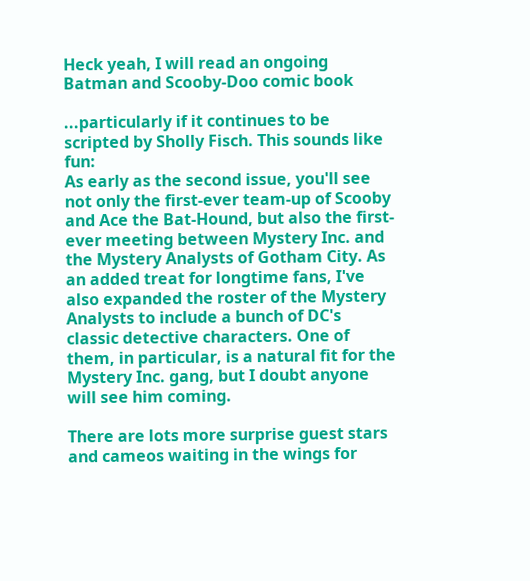Heck yeah, I will read an ongoing Batman and Scooby-Doo comic book

...particularly if it continues to be scripted by Sholly Fisch. This sounds like fun:
As early as the second issue, you'll see not only the first-ever team-up of Scooby and Ace the Bat-Hound, but also the first-ever meeting between Mystery Inc. and the Mystery Analysts of Gotham City. As an added treat for longtime fans, I've also expanded the roster of the Mystery Analysts to include a bunch of DC's classic detective characters. One of them, in particular, is a natural fit for the Mystery Inc. gang, but I doubt anyone will see him coming.

There are lots more surprise guest stars and cameos waiting in the wings for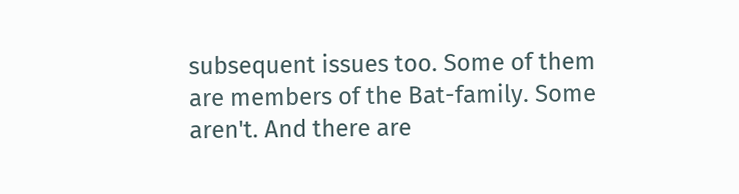subsequent issues too. Some of them are members of the Bat-family. Some aren't. And there are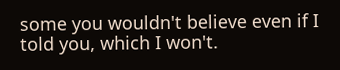some you wouldn't believe even if I told you, which I won't.